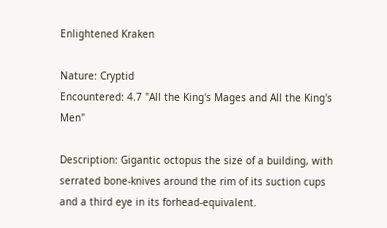Enlightened Kraken

Nature: Cryptid
Encountered: 4.7 "All the King's Mages and All the King's Men"

Description: Gigantic octopus the size of a building, with serrated bone-knives around the rim of its suction cups and a third eye in its forhead-equivalent.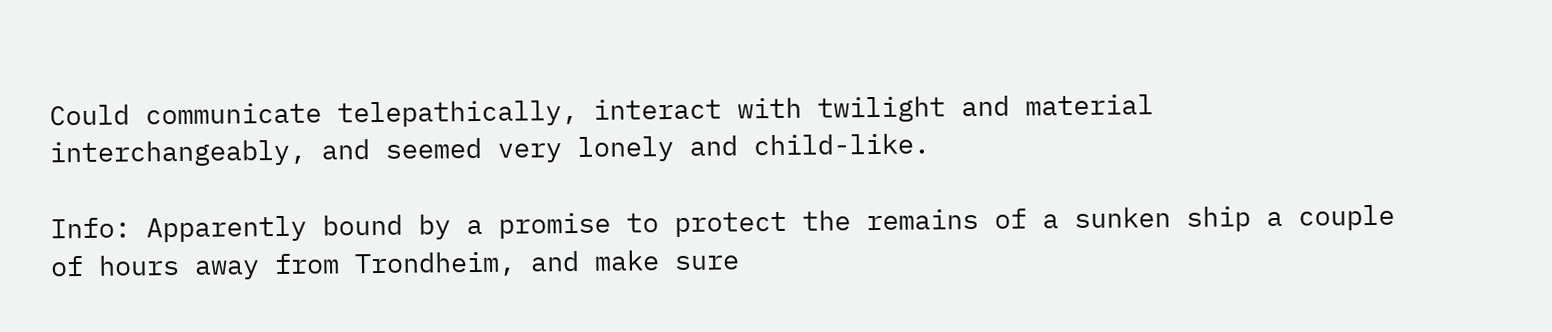Could communicate telepathically, interact with twilight and material interchangeably, and seemed very lonely and child-like.

Info: Apparently bound by a promise to protect the remains of a sunken ship a couple of hours away from Trondheim, and make sure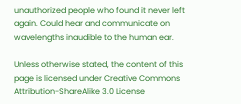unauthorized people who found it never left again. Could hear and communicate on wavelengths inaudible to the human ear.

Unless otherwise stated, the content of this page is licensed under Creative Commons Attribution-ShareAlike 3.0 License